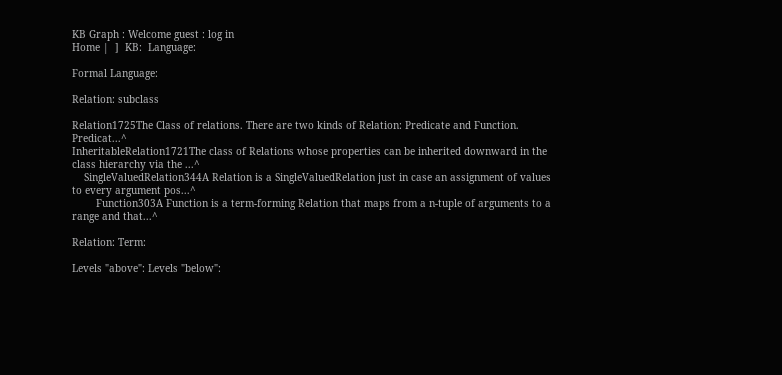KB Graph : Welcome guest : log in
Home |  ]  KB:  Language:

Formal Language:

Relation: subclass

Relation1725The Class of relations. There are two kinds of Relation: Predicate and Function. Predicat...^
InheritableRelation1721The class of Relations whose properties can be inherited downward in the class hierarchy via the ...^
    SingleValuedRelation344A Relation is a SingleValuedRelation just in case an assignment of values to every argument pos...^
        Function303A Function is a term-forming Relation that maps from a n-tuple of arguments to a range and that...^

Relation: Term:

Levels "above": Levels "below":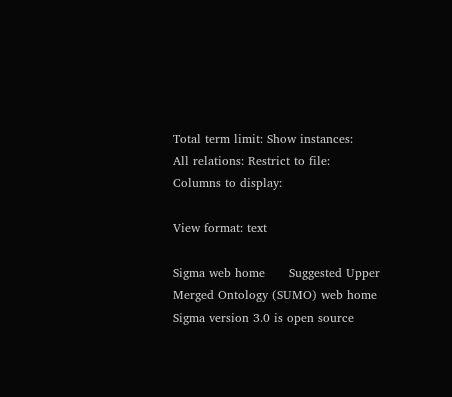Total term limit: Show instances:
All relations: Restrict to file:
Columns to display:

View format: text

Sigma web home      Suggested Upper Merged Ontology (SUMO) web home
Sigma version 3.0 is open source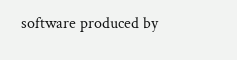software produced by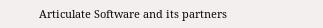Articulate Software and its partners